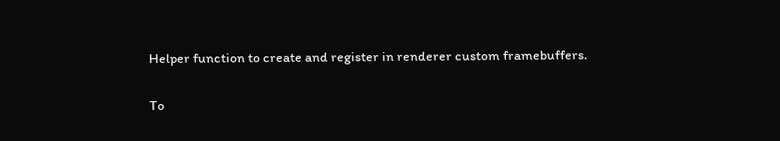Helper function to create and register in renderer custom framebuffers.

To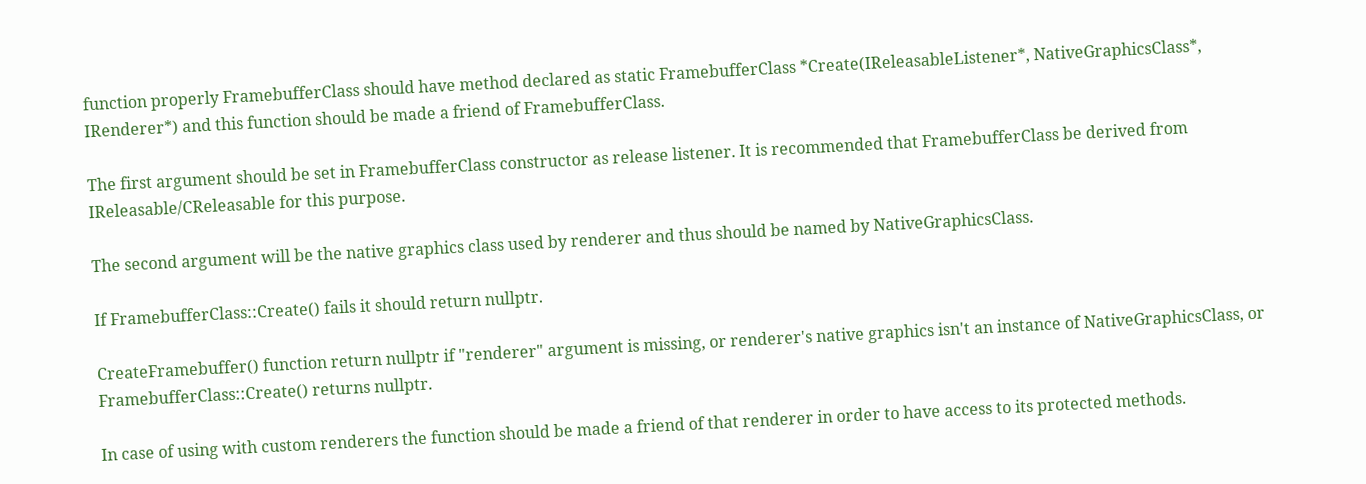function properly FramebufferClass should have method declared as static FramebufferClass *Create(IReleasableListener*, NativeGraphicsClass*, IRenderer*) and this function should be made a friend of FramebufferClass.

The first argument should be set in FramebufferClass constructor as release listener. It is recommended that FramebufferClass be derived from IReleasable/CReleasable for this purpose.

The second argument will be the native graphics class used by renderer and thus should be named by NativeGraphicsClass.

If FramebufferClass::Create() fails it should return nullptr.

CreateFramebuffer() function return nullptr if "renderer" argument is missing, or renderer's native graphics isn't an instance of NativeGraphicsClass, or FramebufferClass::Create() returns nullptr.

In case of using with custom renderers the function should be made a friend of that renderer in order to have access to its protected methods.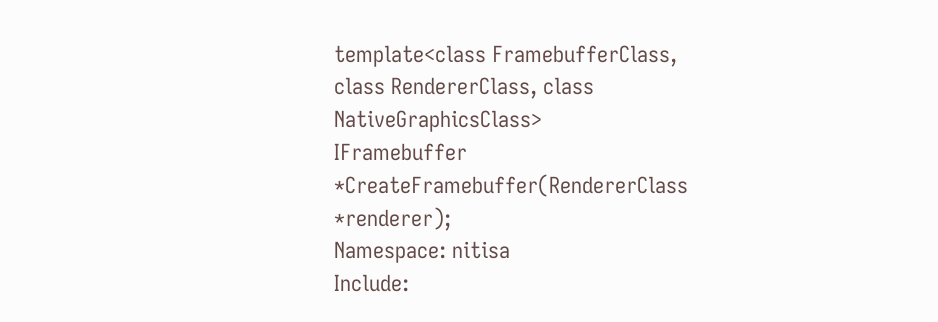template<class FramebufferClass, class RendererClass, class NativeGraphicsClass>
IFramebuffer *CreateFramebuffer(RendererClass *renderer);
Namespace: nitisa
Include: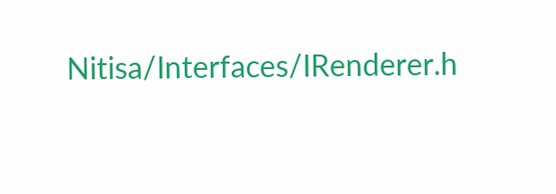Nitisa/Interfaces/IRenderer.h